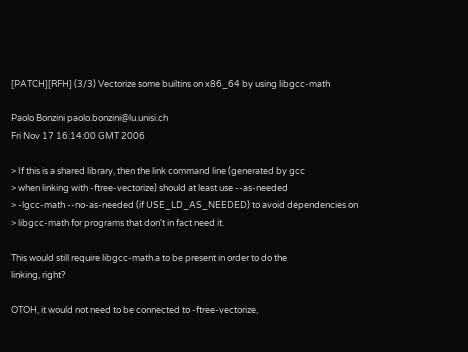[PATCH][RFH] (3/3) Vectorize some builtins on x86_64 by using libgcc-math

Paolo Bonzini paolo.bonzini@lu.unisi.ch
Fri Nov 17 16:14:00 GMT 2006

> If this is a shared library, then the link command line (generated by gcc
> when linking with -ftree-vectorize) should at least use --as-needed
> -lgcc-math --no-as-needed (if USE_LD_AS_NEEDED) to avoid dependencies on
> libgcc-math for programs that don't in fact need it.

This would still require libgcc-math.a to be present in order to do the
linking, right?

OTOH, it would not need to be connected to -ftree-vectorize,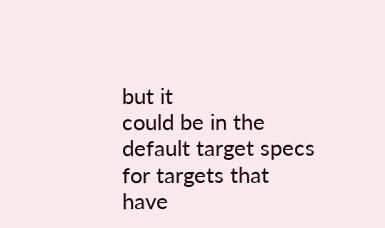but it
could be in the default target specs for targets that have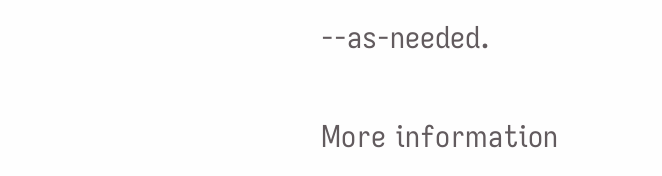--as-needed.


More information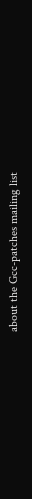about the Gcc-patches mailing list